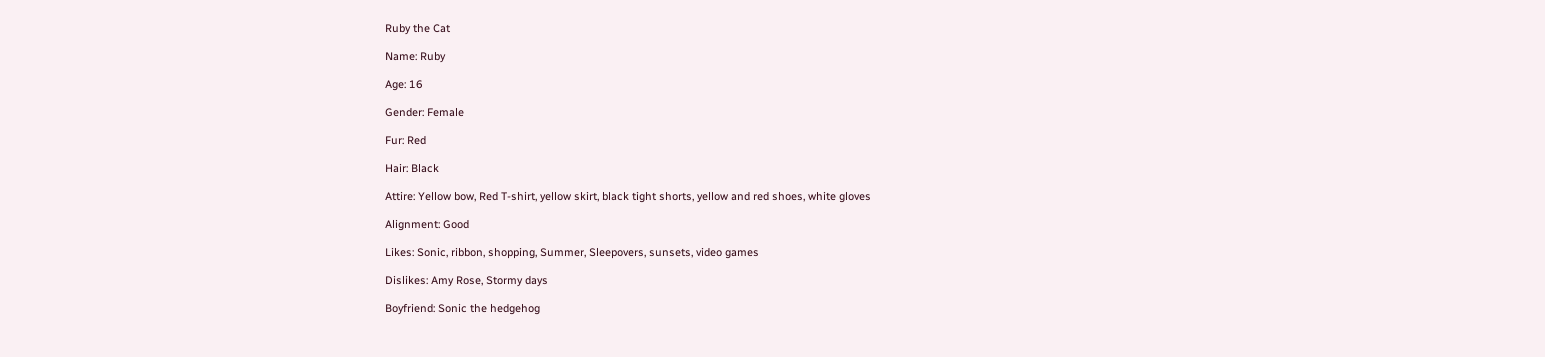Ruby the Cat

Name: Ruby

Age: 16

Gender: Female

Fur: Red

Hair: Black

Attire: Yellow bow, Red T-shirt, yellow skirt, black tight shorts, yellow and red shoes, white gloves

Alignment: Good

Likes: Sonic, ribbon, shopping, Summer, Sleepovers, sunsets, video games

Dislikes: Amy Rose, Stormy days

Boyfriend: Sonic the hedgehog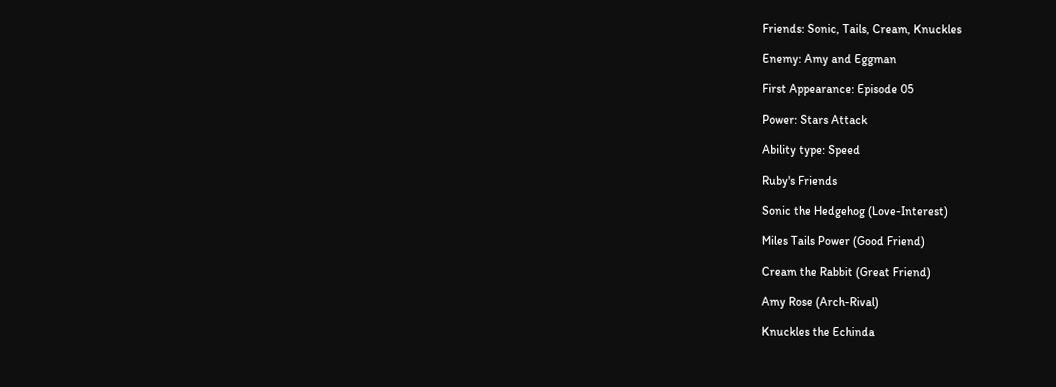Friends: Sonic, Tails, Cream, Knuckles

Enemy: Amy and Eggman

First Appearance: Episode 05

Power: Stars Attack

Ability type: Speed

Ruby's Friends

Sonic the Hedgehog (Love-Interest)

Miles Tails Power (Good Friend)

Cream the Rabbit (Great Friend)

Amy Rose (Arch-Rival)

Knuckles the Echinda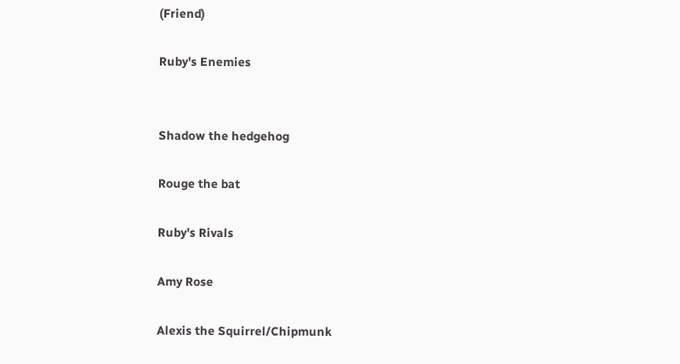(Friend)

Ruby's Enemies


Shadow the hedgehog

Rouge the bat

Ruby's Rivals

Amy Rose

Alexis the Squirrel/Chipmunk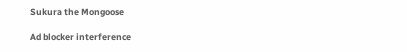Sukura the Mongoose

Ad blocker interference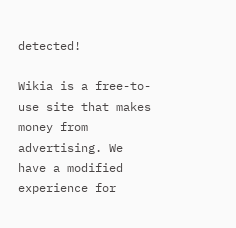detected!

Wikia is a free-to-use site that makes money from advertising. We have a modified experience for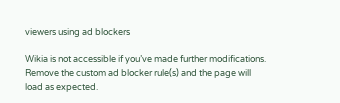viewers using ad blockers

Wikia is not accessible if you’ve made further modifications. Remove the custom ad blocker rule(s) and the page will load as expected.